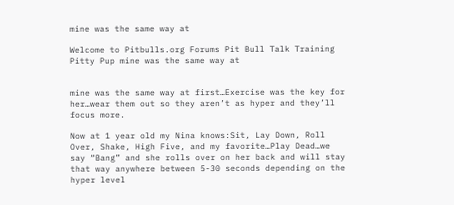mine was the same way at

Welcome to Pitbulls.org Forums Pit Bull Talk Training Pitty Pup mine was the same way at


mine was the same way at first…Exercise was the key for her…wear them out so they aren’t as hyper and they’ll focus more.

Now at 1 year old my Nina knows:Sit, Lay Down, Roll Over, Shake, High Five, and my favorite…Play Dead…we say “Bang” and she rolls over on her back and will stay that way anywhere between 5-30 seconds depending on the hyper level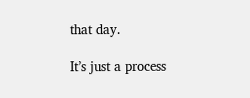that day.

It’s just a process